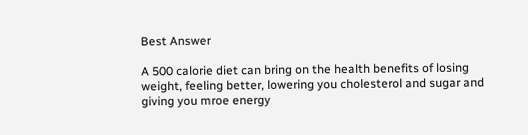Best Answer

A 500 calorie diet can bring on the health benefits of losing weight, feeling better, lowering you cholesterol and sugar and giving you mroe energy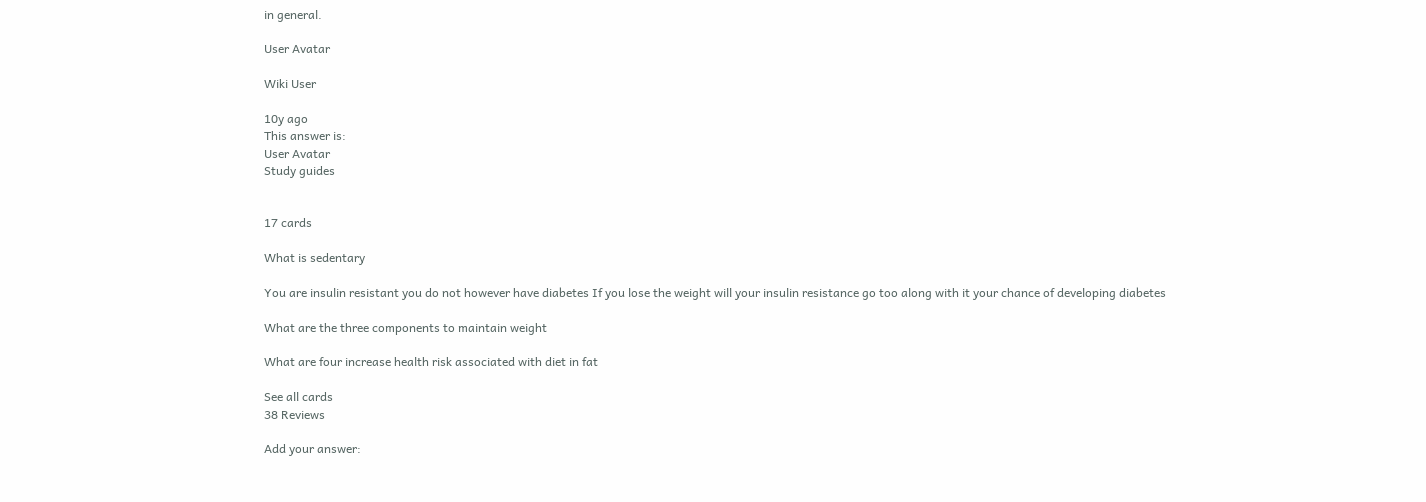in general.

User Avatar

Wiki User

10y ago
This answer is:
User Avatar
Study guides


17 cards

What is sedentary

You are insulin resistant you do not however have diabetes If you lose the weight will your insulin resistance go too along with it your chance of developing diabetes

What are the three components to maintain weight

What are four increase health risk associated with diet in fat

See all cards
38 Reviews

Add your answer: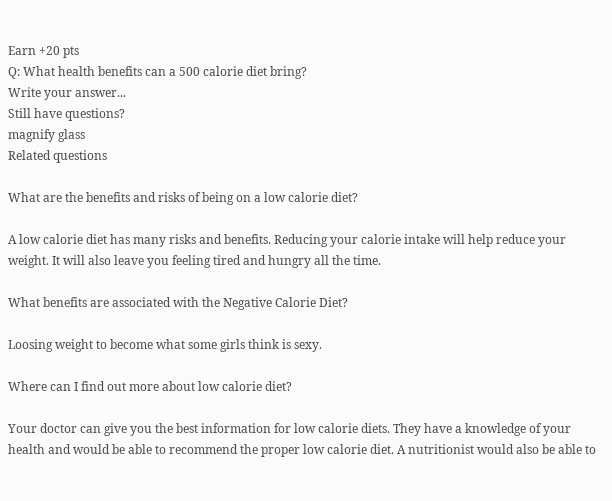Earn +20 pts
Q: What health benefits can a 500 calorie diet bring?
Write your answer...
Still have questions?
magnify glass
Related questions

What are the benefits and risks of being on a low calorie diet?

A low calorie diet has many risks and benefits. Reducing your calorie intake will help reduce your weight. It will also leave you feeling tired and hungry all the time.

What benefits are associated with the Negative Calorie Diet?

Loosing weight to become what some girls think is sexy.

Where can I find out more about low calorie diet?

Your doctor can give you the best information for low calorie diets. They have a knowledge of your health and would be able to recommend the proper low calorie diet. A nutritionist would also be able to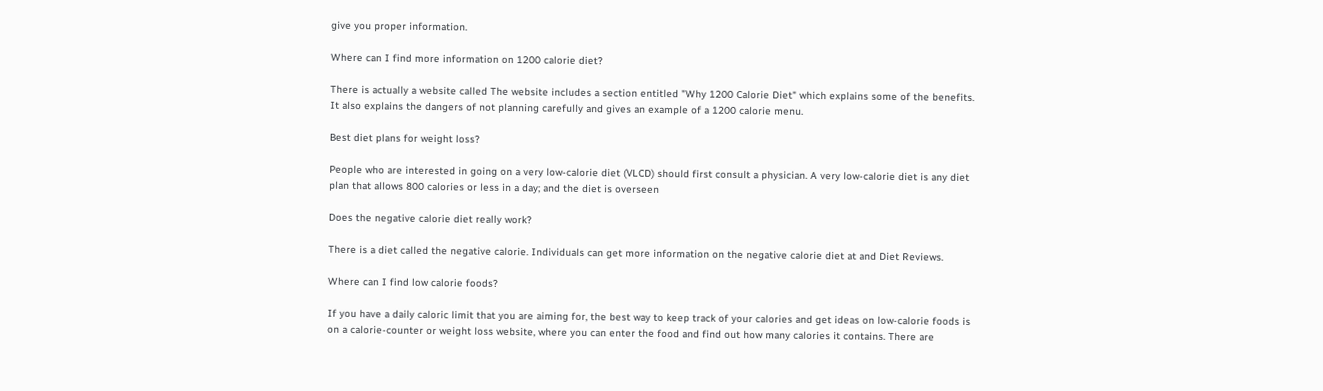give you proper information.

Where can I find more information on 1200 calorie diet?

There is actually a website called The website includes a section entitled "Why 1200 Calorie Diet" which explains some of the benefits. It also explains the dangers of not planning carefully and gives an example of a 1200 calorie menu.

Best diet plans for weight loss?

People who are interested in going on a very low-calorie diet (VLCD) should first consult a physician. A very low-calorie diet is any diet plan that allows 800 calories or less in a day; and the diet is overseen

Does the negative calorie diet really work?

There is a diet called the negative calorie. Individuals can get more information on the negative calorie diet at and Diet Reviews.

Where can I find low calorie foods?

If you have a daily caloric limit that you are aiming for, the best way to keep track of your calories and get ideas on low-calorie foods is on a calorie-counter or weight loss website, where you can enter the food and find out how many calories it contains. There are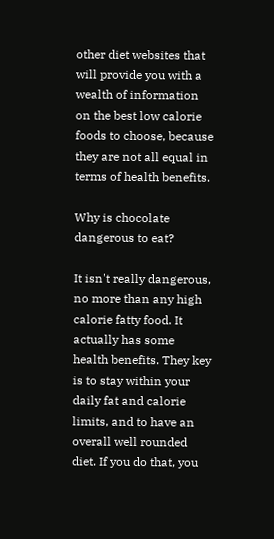other diet websites that will provide you with a wealth of information on the best low calorie foods to choose, because they are not all equal in terms of health benefits.

Why is chocolate dangerous to eat?

It isn't really dangerous, no more than any high calorie fatty food. It actually has some health benefits. They key is to stay within your daily fat and calorie limits, and to have an overall well rounded diet. If you do that, you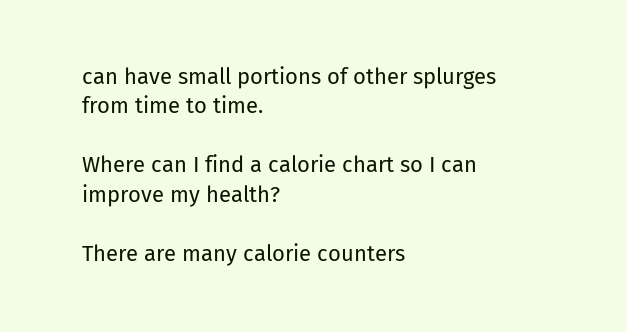can have small portions of other splurges from time to time.

Where can I find a calorie chart so I can improve my health?

There are many calorie counters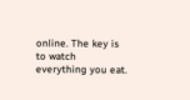online. The key is to watch everything you eat.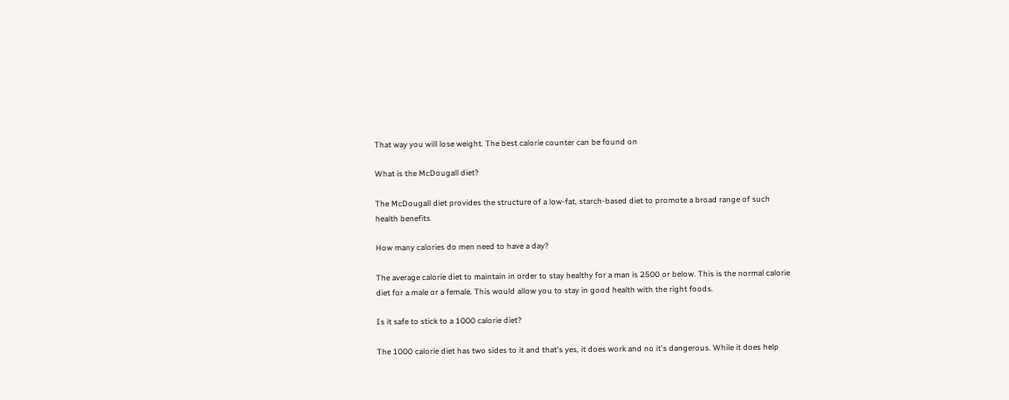That way you will lose weight. The best calorie counter can be found on

What is the McDougall diet?

The McDougall diet provides the structure of a low-fat, starch-based diet to promote a broad range of such health benefits

How many calories do men need to have a day?

The average calorie diet to maintain in order to stay healthy for a man is 2500 or below. This is the normal calorie diet for a male or a female. This would allow you to stay in good health with the right foods.

Is it safe to stick to a 1000 calorie diet?

The 1000 calorie diet has two sides to it and that's yes, it does work and no it's dangerous. While it does help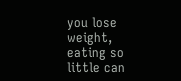you lose weight, eating so little can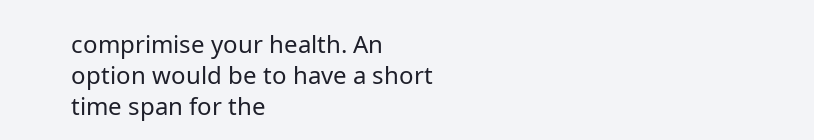comprimise your health. An option would be to have a short time span for the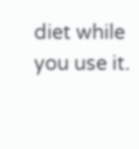diet while you use it.